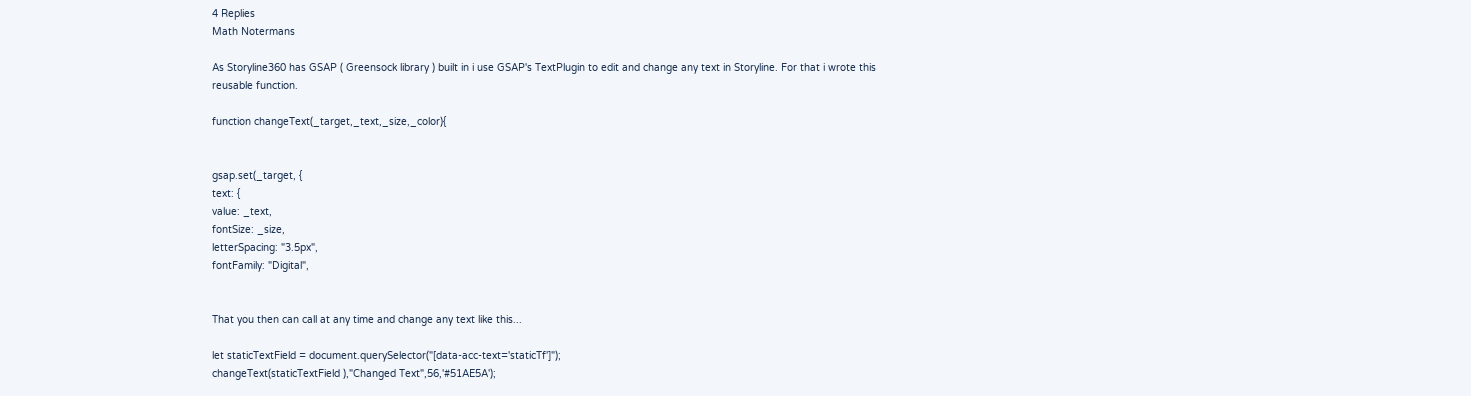4 Replies
Math Notermans

As Storyline360 has GSAP ( Greensock library ) built in i use GSAP's TextPlugin to edit and change any text in Storyline. For that i wrote this reusable function.

function changeText(_target,_text,_size,_color){


gsap.set(_target, {
text: {
value: _text,
fontSize: _size,
letterSpacing: "3.5px",
fontFamily: "Digital",


That you then can call at any time and change any text like this...

let staticTextField = document.querySelector("[data-acc-text='staticTf']");
changeText(staticTextField ),"Changed Text",56,'#51AE5A');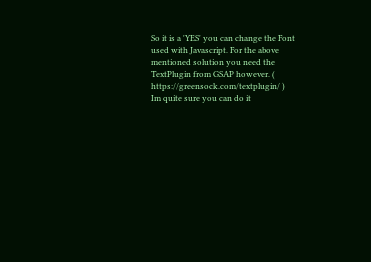So it is a 'YES' you can change the Font used with Javascript. For the above mentioned solution you need the TextPlugin from GSAP however. ( https://greensock.com/textplugin/ )
Im quite sure you can do it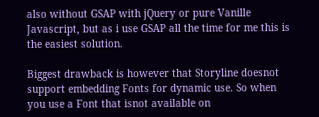also without GSAP with jQuery or pure Vanille Javascript, but as i use GSAP all the time for me this is the easiest solution.

Biggest drawback is however that Storyline doesnot support embedding Fonts for dynamic use. So when you use a Font that isnot available on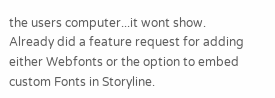the users computer...it wont show. Already did a feature request for adding either Webfonts or the option to embed custom Fonts in Storyline.